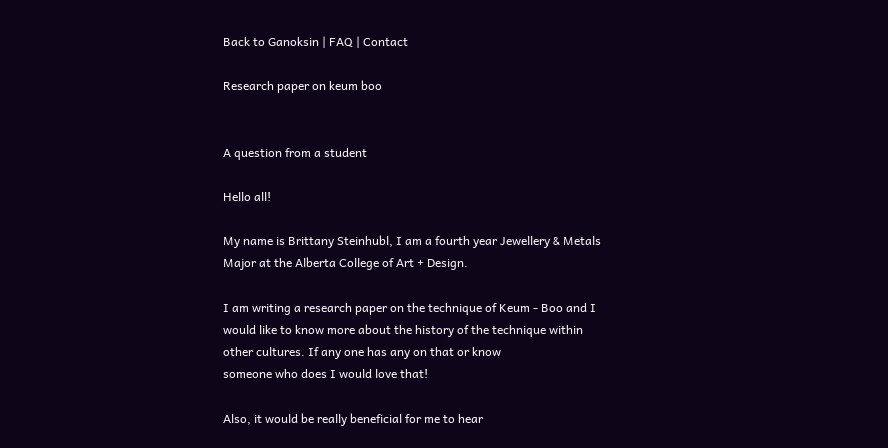Back to Ganoksin | FAQ | Contact

Research paper on keum boo


A question from a student

Hello all!

My name is Brittany Steinhubl, I am a fourth year Jewellery & Metals
Major at the Alberta College of Art + Design.

I am writing a research paper on the technique of Keum - Boo and I
would like to know more about the history of the technique within
other cultures. If any one has any on that or know
someone who does I would love that!

Also, it would be really beneficial for me to hear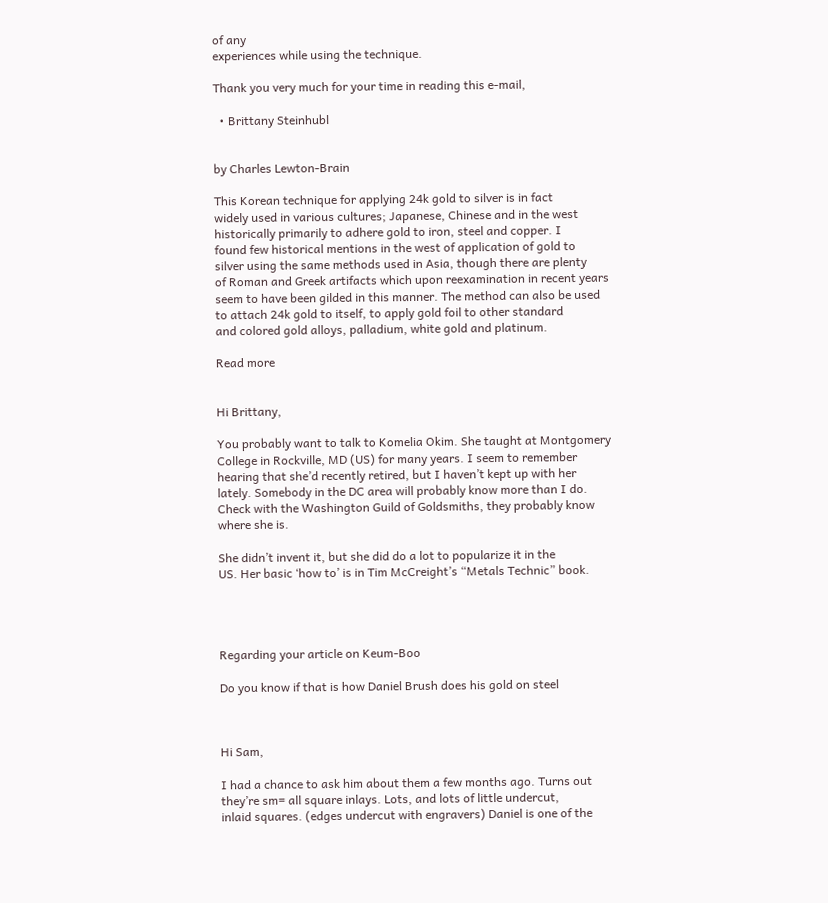of any
experiences while using the technique.

Thank you very much for your time in reading this e-mail,

  • Brittany Steinhubl


by Charles Lewton-Brain

This Korean technique for applying 24k gold to silver is in fact
widely used in various cultures; Japanese, Chinese and in the west
historically primarily to adhere gold to iron, steel and copper. I
found few historical mentions in the west of application of gold to
silver using the same methods used in Asia, though there are plenty
of Roman and Greek artifacts which upon reexamination in recent years
seem to have been gilded in this manner. The method can also be used
to attach 24k gold to itself, to apply gold foil to other standard
and colored gold alloys, palladium, white gold and platinum.

Read more


Hi Brittany,

You probably want to talk to Komelia Okim. She taught at Montgomery
College in Rockville, MD (US) for many years. I seem to remember
hearing that she’d recently retired, but I haven’t kept up with her
lately. Somebody in the DC area will probably know more than I do.
Check with the Washington Guild of Goldsmiths, they probably know
where she is.

She didn’t invent it, but she did do a lot to popularize it in the
US. Her basic ‘how to’ is in Tim McCreight’s “Metals Technic” book.




Regarding your article on Keum-Boo

Do you know if that is how Daniel Brush does his gold on steel



Hi Sam,

I had a chance to ask him about them a few months ago. Turns out
they’re sm= all square inlays. Lots, and lots of little undercut,
inlaid squares. (edges undercut with engravers) Daniel is one of the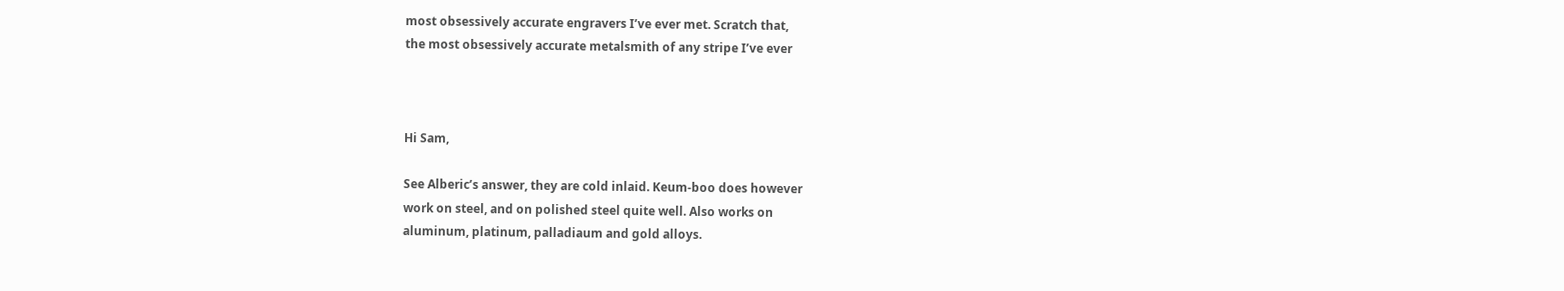most obsessively accurate engravers I’ve ever met. Scratch that,
the most obsessively accurate metalsmith of any stripe I’ve ever



Hi Sam,

See Alberic’s answer, they are cold inlaid. Keum-boo does however
work on steel, and on polished steel quite well. Also works on
aluminum, platinum, palladiaum and gold alloys.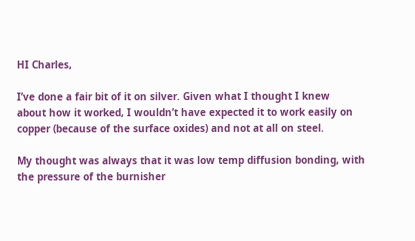HI Charles,

I’ve done a fair bit of it on silver. Given what I thought I knew
about how it worked, I wouldn’t have expected it to work easily on
copper (because of the surface oxides) and not at all on steel.

My thought was always that it was low temp diffusion bonding, with
the pressure of the burnisher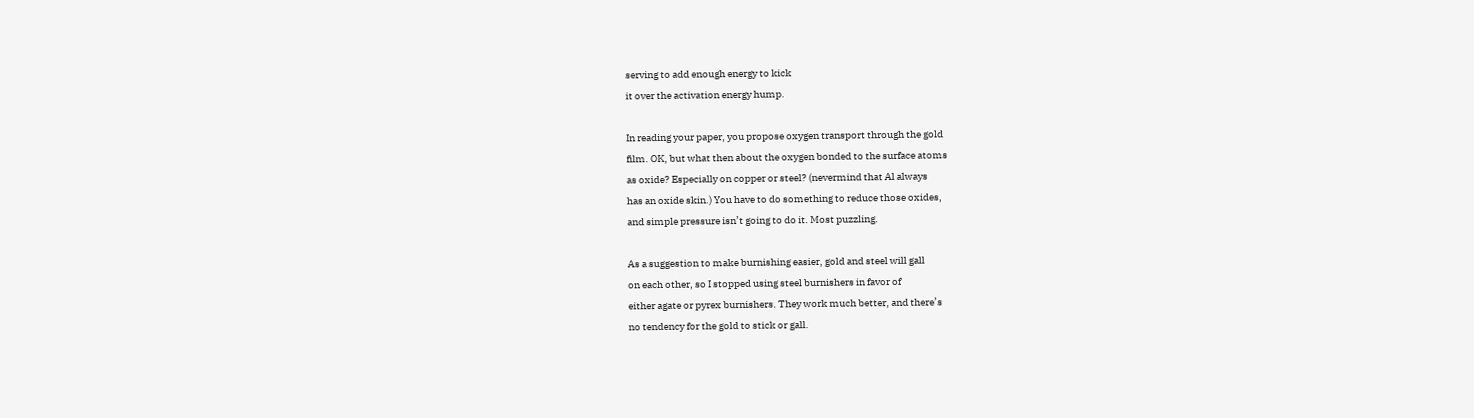serving to add enough energy to kick
it over the activation energy hump.

In reading your paper, you propose oxygen transport through the gold
film. OK, but what then about the oxygen bonded to the surface atoms
as oxide? Especially on copper or steel? (nevermind that Al always
has an oxide skin.) You have to do something to reduce those oxides,
and simple pressure isn’t going to do it. Most puzzling.

As a suggestion to make burnishing easier, gold and steel will gall
on each other, so I stopped using steel burnishers in favor of
either agate or pyrex burnishers. They work much better, and there’s
no tendency for the gold to stick or gall.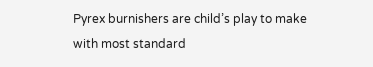Pyrex burnishers are child’s play to make with most standard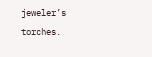jeweler’s torches.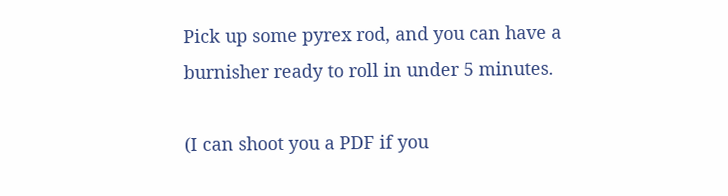Pick up some pyrex rod, and you can have a
burnisher ready to roll in under 5 minutes.

(I can shoot you a PDF if you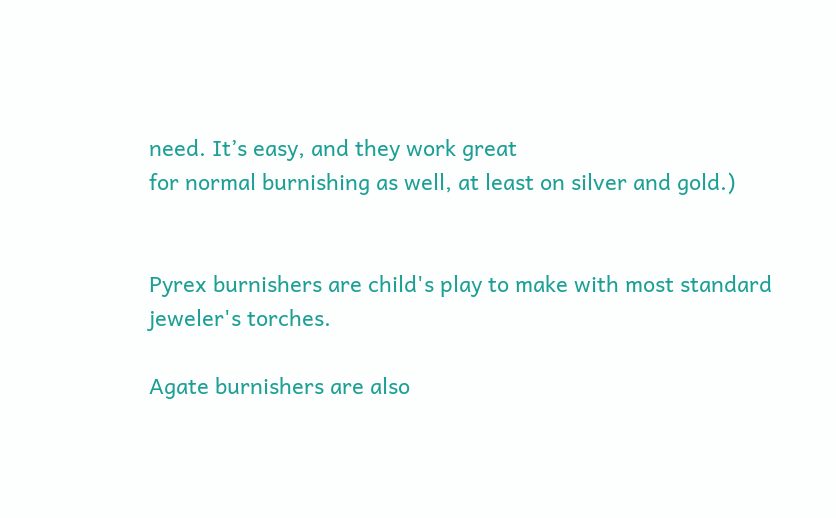need. It’s easy, and they work great
for normal burnishing as well, at least on silver and gold.)


Pyrex burnishers are child's play to make with most standard
jeweler's torches.

Agate burnishers are also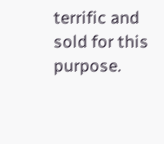terrific and sold for this purpose.